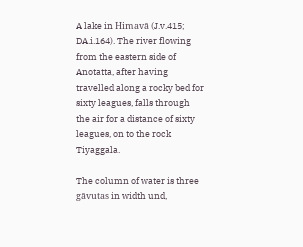A lake in Himavā (J.v.415; DA.i.164). The river flowing from the eastern side of Anotatta, after having travelled along a rocky bed for sixty leagues, falls through the air for a distance of sixty leagues, on to the rock Tiyaggala.

The column of water is three gāvutas in width und,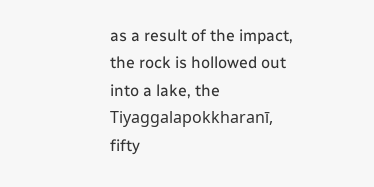as a result of the impact, the rock is hollowed out into a lake, the Tiyaggalapokkharanī, fifty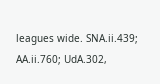leagues wide. SNA.ii.439; AA.ii.760; UdA.302,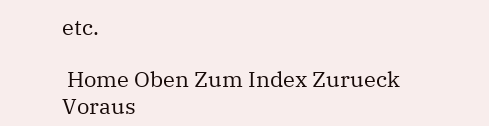etc.

 Home Oben Zum Index Zurueck Voraus